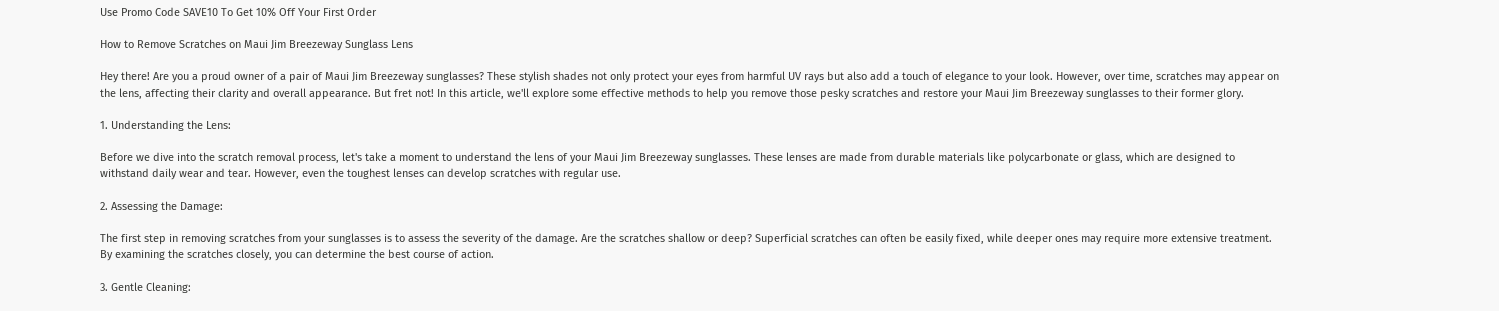Use Promo Code SAVE10 To Get 10% Off Your First Order

How to Remove Scratches on Maui Jim Breezeway Sunglass Lens

Hey there! Are you a proud owner of a pair of Maui Jim Breezeway sunglasses? These stylish shades not only protect your eyes from harmful UV rays but also add a touch of elegance to your look. However, over time, scratches may appear on the lens, affecting their clarity and overall appearance. But fret not! In this article, we'll explore some effective methods to help you remove those pesky scratches and restore your Maui Jim Breezeway sunglasses to their former glory.

1. Understanding the Lens:

Before we dive into the scratch removal process, let's take a moment to understand the lens of your Maui Jim Breezeway sunglasses. These lenses are made from durable materials like polycarbonate or glass, which are designed to withstand daily wear and tear. However, even the toughest lenses can develop scratches with regular use.

2. Assessing the Damage:

The first step in removing scratches from your sunglasses is to assess the severity of the damage. Are the scratches shallow or deep? Superficial scratches can often be easily fixed, while deeper ones may require more extensive treatment. By examining the scratches closely, you can determine the best course of action.

3. Gentle Cleaning: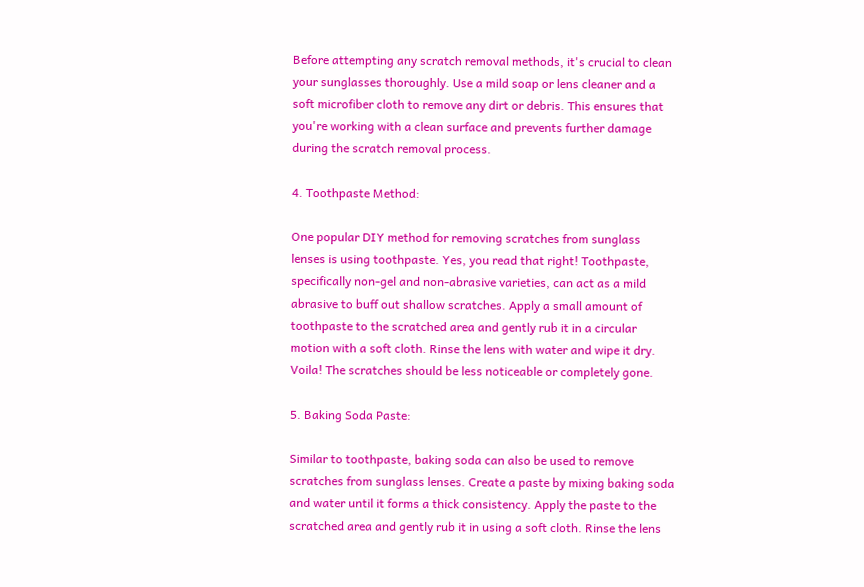Before attempting any scratch removal methods, it's crucial to clean your sunglasses thoroughly. Use a mild soap or lens cleaner and a soft microfiber cloth to remove any dirt or debris. This ensures that you're working with a clean surface and prevents further damage during the scratch removal process.

4. Toothpaste Method:

One popular DIY method for removing scratches from sunglass lenses is using toothpaste. Yes, you read that right! Toothpaste, specifically non-gel and non-abrasive varieties, can act as a mild abrasive to buff out shallow scratches. Apply a small amount of toothpaste to the scratched area and gently rub it in a circular motion with a soft cloth. Rinse the lens with water and wipe it dry. Voila! The scratches should be less noticeable or completely gone.

5. Baking Soda Paste:

Similar to toothpaste, baking soda can also be used to remove scratches from sunglass lenses. Create a paste by mixing baking soda and water until it forms a thick consistency. Apply the paste to the scratched area and gently rub it in using a soft cloth. Rinse the lens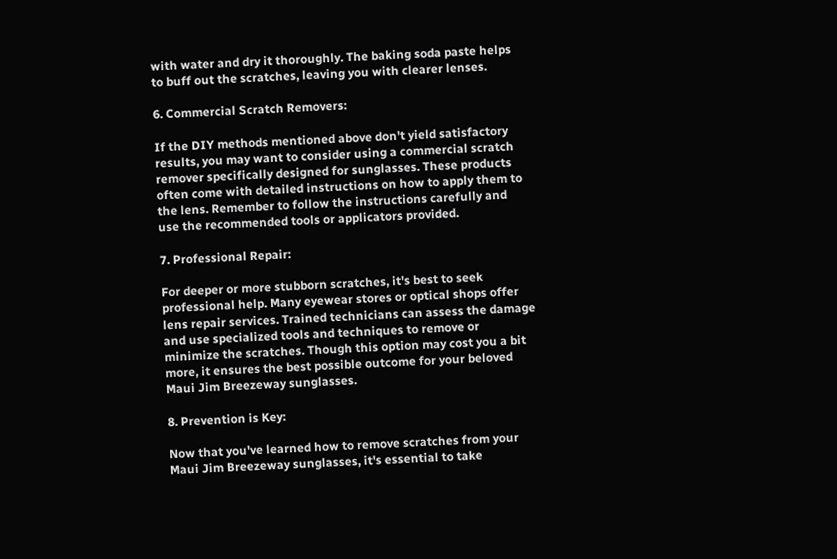with water and dry it thoroughly. The baking soda paste helps to buff out the scratches, leaving you with clearer lenses.

6. Commercial Scratch Removers:

If the DIY methods mentioned above don't yield satisfactory results, you may want to consider using a commercial scratch remover specifically designed for sunglasses. These products often come with detailed instructions on how to apply them to the lens. Remember to follow the instructions carefully and use the recommended tools or applicators provided.

7. Professional Repair:

For deeper or more stubborn scratches, it's best to seek professional help. Many eyewear stores or optical shops offer lens repair services. Trained technicians can assess the damage and use specialized tools and techniques to remove or minimize the scratches. Though this option may cost you a bit more, it ensures the best possible outcome for your beloved Maui Jim Breezeway sunglasses.

8. Prevention is Key:

Now that you've learned how to remove scratches from your Maui Jim Breezeway sunglasses, it's essential to take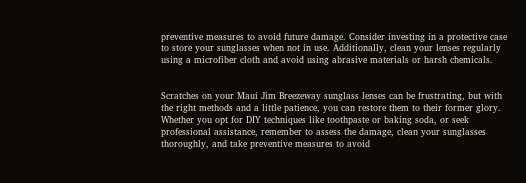preventive measures to avoid future damage. Consider investing in a protective case to store your sunglasses when not in use. Additionally, clean your lenses regularly using a microfiber cloth and avoid using abrasive materials or harsh chemicals.


Scratches on your Maui Jim Breezeway sunglass lenses can be frustrating, but with the right methods and a little patience, you can restore them to their former glory. Whether you opt for DIY techniques like toothpaste or baking soda, or seek professional assistance, remember to assess the damage, clean your sunglasses thoroughly, and take preventive measures to avoid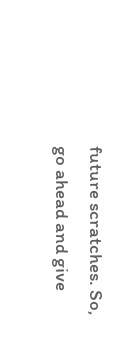future scratches. So, go ahead and give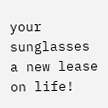your sunglasses a new lease on life!